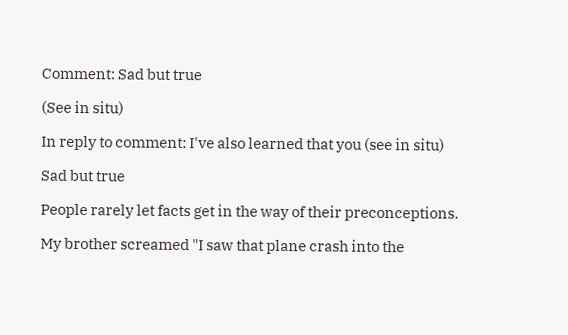Comment: Sad but true

(See in situ)

In reply to comment: I've also learned that you (see in situ)

Sad but true

People rarely let facts get in the way of their preconceptions.

My brother screamed "I saw that plane crash into the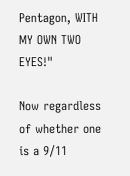Pentagon, WITH MY OWN TWO EYES!"

Now regardless of whether one is a 9/11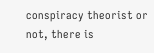conspiracy theorist or not, there is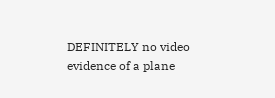DEFINITELY no video evidence of a plane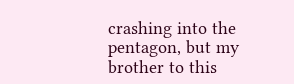crashing into the pentagon, but my brother to this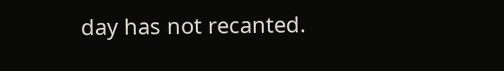day has not recanted.